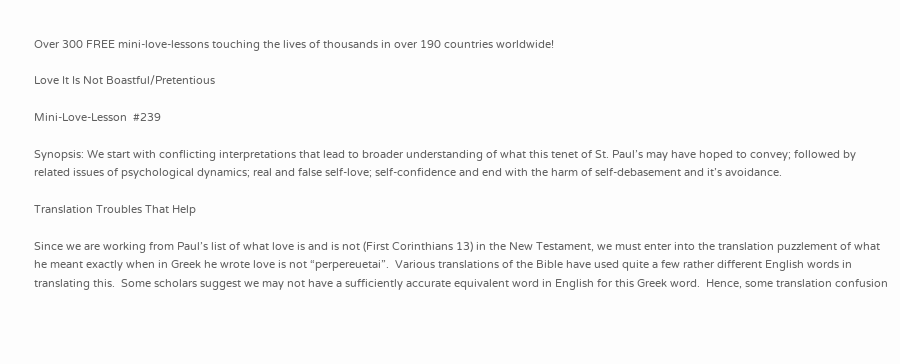Over 300 FREE mini-love-lessons touching the lives of thousands in over 190 countries worldwide!

Love It Is Not Boastful/Pretentious

Mini-Love-Lesson  #239

Synopsis: We start with conflicting interpretations that lead to broader understanding of what this tenet of St. Paul’s may have hoped to convey; followed by related issues of psychological dynamics; real and false self-love; self-confidence and end with the harm of self-debasement and it’s avoidance.

Translation Troubles That Help

Since we are working from Paul’s list of what love is and is not (First Corinthians 13) in the New Testament, we must enter into the translation puzzlement of what he meant exactly when in Greek he wrote love is not “perpereuetai”.  Various translations of the Bible have used quite a few rather different English words in translating this.  Some scholars suggest we may not have a sufficiently accurate equivalent word in English for this Greek word.  Hence, some translation confusion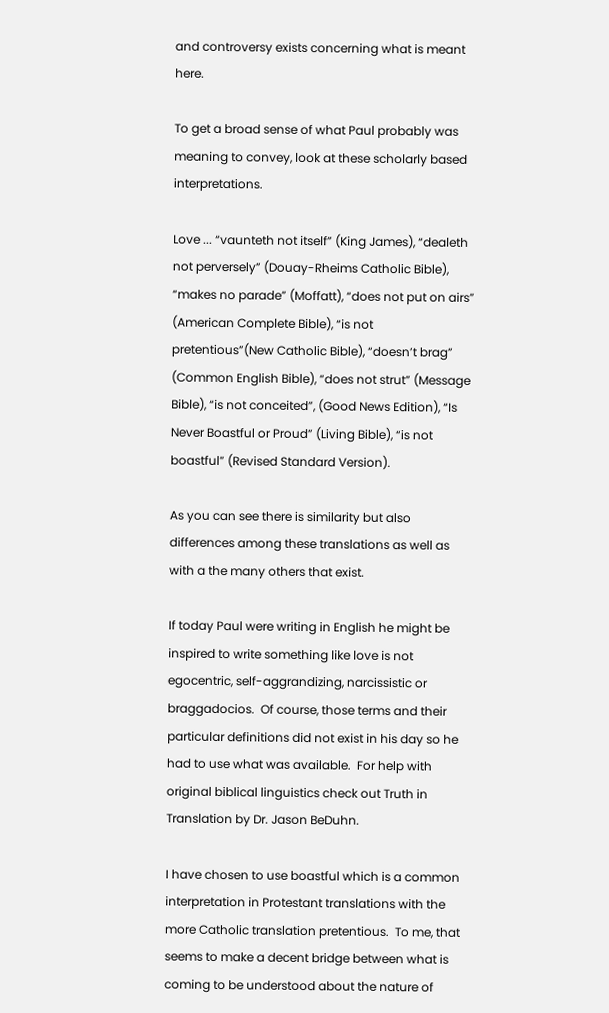and controversy exists concerning what is meant here.

To get a broad sense of what Paul probably was meaning to convey, look at these scholarly based interpretations.

Love ... “vaunteth not itself” (King James), “dealeth not perversely” (Douay-Rheims Catholic Bible), “makes no parade” (Moffatt), “does not put on airs” (American Complete Bible), “is not pretentious”(New Catholic Bible), “doesn’t brag” (Common English Bible), “does not strut” (Message Bible), “is not conceited”, (Good News Edition), “Is Never Boastful or Proud” (Living Bible), “is not boastful” (Revised Standard Version).

As you can see there is similarity but also differences among these translations as well as with a the many others that exist.

If today Paul were writing in English he might be inspired to write something like love is not egocentric, self-aggrandizing, narcissistic or braggadocios.  Of course, those terms and their particular definitions did not exist in his day so he had to use what was available.  For help with original biblical linguistics check out Truth in Translation by Dr. Jason BeDuhn.

I have chosen to use boastful which is a common interpretation in Protestant translations with the more Catholic translation pretentious.  To me, that seems to make a decent bridge between what is coming to be understood about the nature of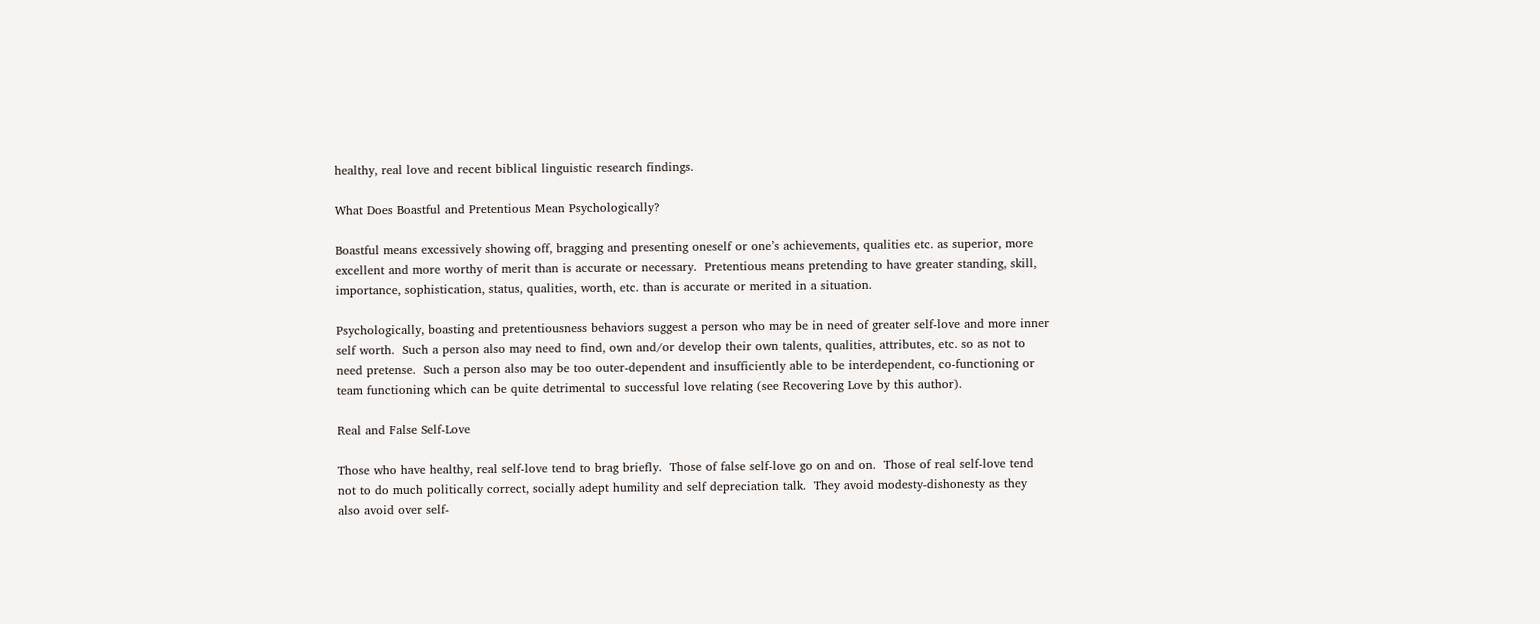healthy, real love and recent biblical linguistic research findings.

What Does Boastful and Pretentious Mean Psychologically?

Boastful means excessively showing off, bragging and presenting oneself or one’s achievements, qualities etc. as superior, more excellent and more worthy of merit than is accurate or necessary.  Pretentious means pretending to have greater standing, skill, importance, sophistication, status, qualities, worth, etc. than is accurate or merited in a situation.

Psychologically, boasting and pretentiousness behaviors suggest a person who may be in need of greater self-love and more inner self worth.  Such a person also may need to find, own and/or develop their own talents, qualities, attributes, etc. so as not to need pretense.  Such a person also may be too outer-dependent and insufficiently able to be interdependent, co-functioning or team functioning which can be quite detrimental to successful love relating (see Recovering Love by this author).

Real and False Self-Love

Those who have healthy, real self-love tend to brag briefly.  Those of false self-love go on and on.  Those of real self-love tend not to do much politically correct, socially adept humility and self depreciation talk.  They avoid modesty-dishonesty as they also avoid over self-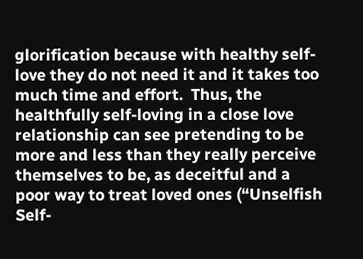glorification because with healthy self-love they do not need it and it takes too much time and effort.  Thus, the healthfully self-loving in a close love relationship can see pretending to be more and less than they really perceive themselves to be, as deceitful and a poor way to treat loved ones (“Unselfish Self-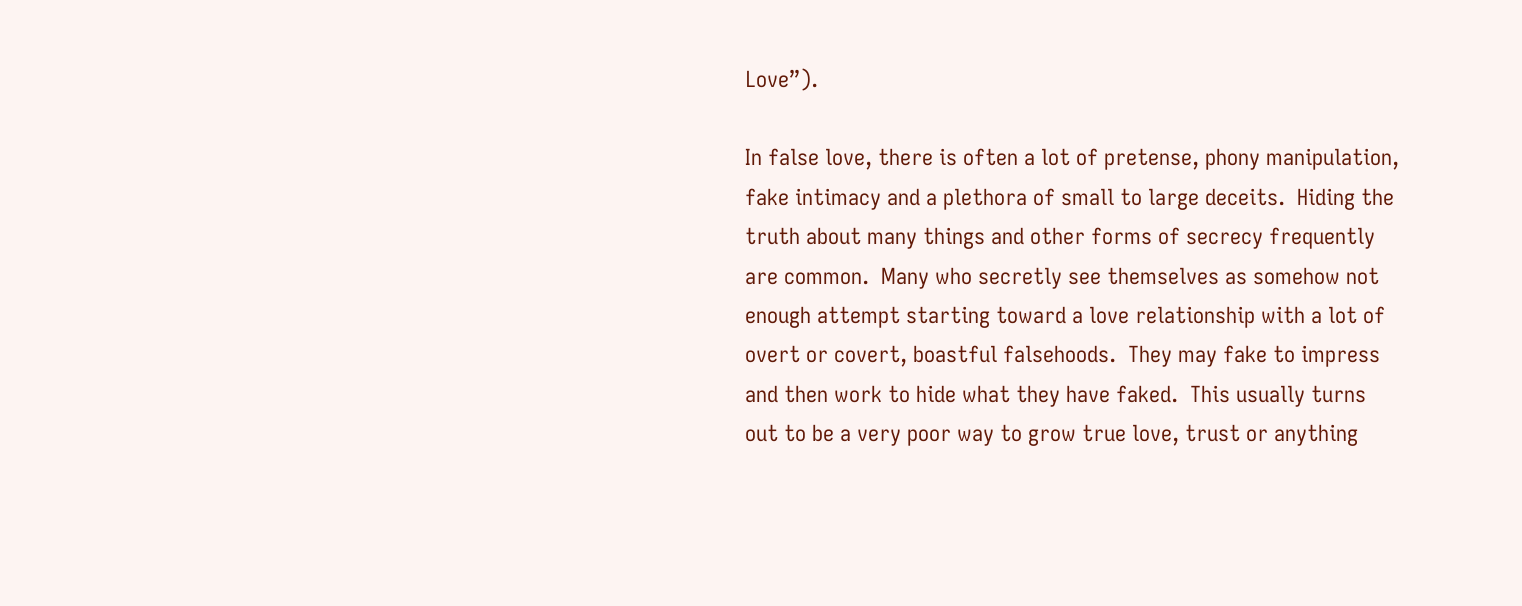Love”).

In false love, there is often a lot of pretense, phony manipulation, fake intimacy and a plethora of small to large deceits.  Hiding the truth about many things and other forms of secrecy frequently are common.  Many who secretly see themselves as somehow not enough attempt starting toward a love relationship with a lot of overt or covert, boastful falsehoods.  They may fake to impress and then work to hide what they have faked.  This usually turns out to be a very poor way to grow true love, trust or anything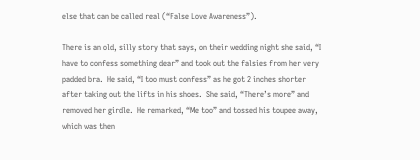else that can be called real (“False Love Awareness”).

There is an old, silly story that says, on their wedding night she said, “I have to confess something dear” and took out the falsies from her very padded bra.  He said, “I too must confess” as he got 2 inches shorter after taking out the lifts in his shoes.  She said, “There’s more” and removed her girdle.  He remarked, “Me too” and tossed his toupee away, which was then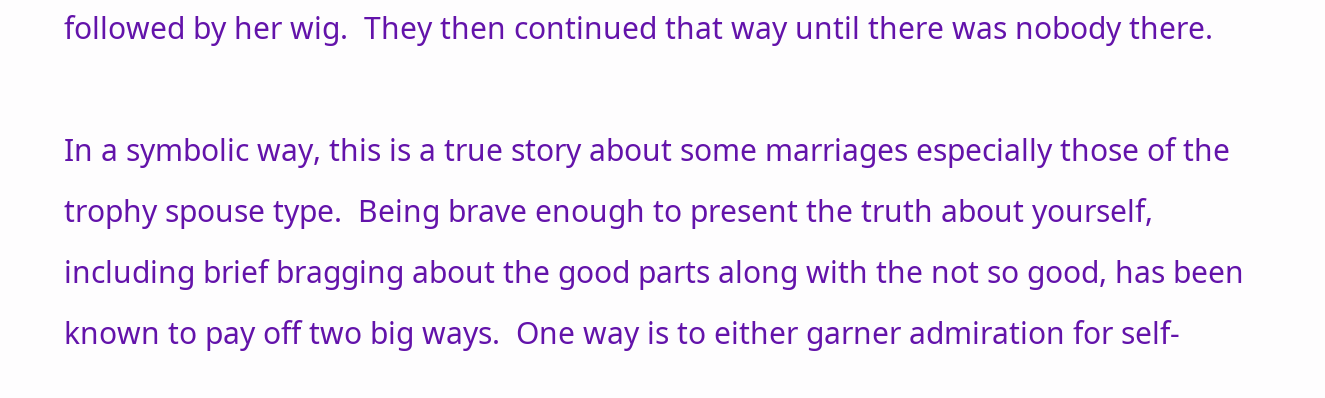followed by her wig.  They then continued that way until there was nobody there.

In a symbolic way, this is a true story about some marriages especially those of the trophy spouse type.  Being brave enough to present the truth about yourself, including brief bragging about the good parts along with the not so good, has been known to pay off two big ways.  One way is to either garner admiration for self-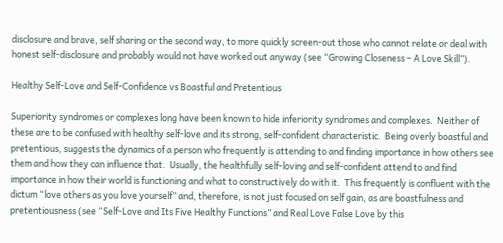disclosure and brave, self sharing or the second way, to more quickly screen-out those who cannot relate or deal with honest self-disclosure and probably would not have worked out anyway (see “Growing Closeness – A Love Skill”).

Healthy Self-Love and Self-Confidence vs Boastful and Pretentious

Superiority syndromes or complexes long have been known to hide inferiority syndromes and complexes.  Neither of these are to be confused with healthy self-love and its strong, self-confident characteristic.  Being overly boastful and pretentious, suggests the dynamics of a person who frequently is attending to and finding importance in how others see them and how they can influence that.  Usually, the healthfully self-loving and self-confident attend to and find importance in how their world is functioning and what to constructively do with it.  This frequently is confluent with the dictum “love others as you love yourself” and, therefore, is not just focused on self gain, as are boastfulness and pretentiousness (see “Self-Love and Its Five Healthy Functions” and Real Love False Love by this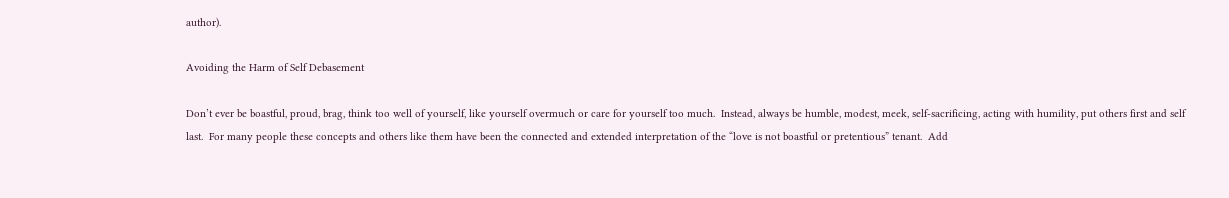author).

Avoiding the Harm of Self Debasement

Don’t ever be boastful, proud, brag, think too well of yourself, like yourself overmuch or care for yourself too much.  Instead, always be humble, modest, meek, self-sacrificing, acting with humility, put others first and self last.  For many people these concepts and others like them have been the connected and extended interpretation of the “love is not boastful or pretentious” tenant.  Add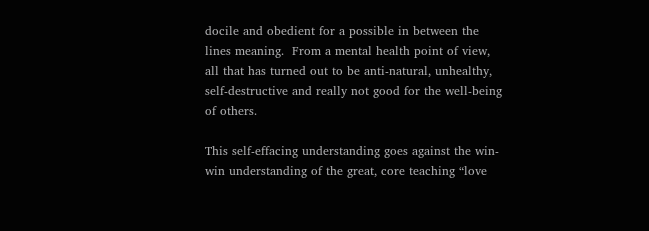docile and obedient for a possible in between the lines meaning.  From a mental health point of view, all that has turned out to be anti-natural, unhealthy, self-destructive and really not good for the well-being of others.

This self-effacing understanding goes against the win-win understanding of the great, core teaching “love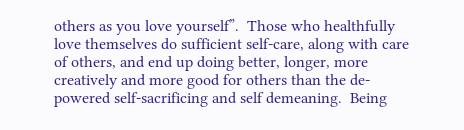others as you love yourself”.  Those who healthfully love themselves do sufficient self-care, along with care of others, and end up doing better, longer, more creatively and more good for others than the de-powered self-sacrificing and self demeaning.  Being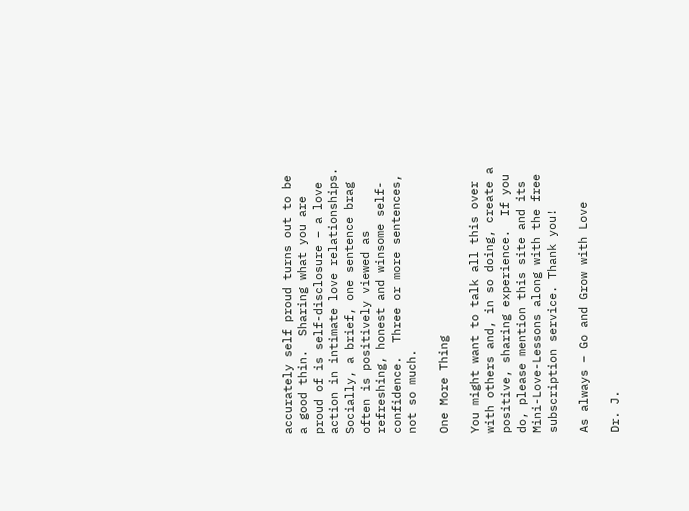accurately self proud turns out to be a good thin.  Sharing what you are proud of is self-disclosure – a love action in intimate love relationships.  Socially, a brief, one sentence brag often is positively viewed as refreshing, honest and winsome self-confidence.  Three or more sentences, not so much.

One More Thing

You might want to talk all this over with others and, in so doing, create a positive, sharing experience.  If you do, please mention this site and its Mini-Love-Lessons along with the free subscription service. Thank you!

As always – Go and Grow with Love

Dr. J.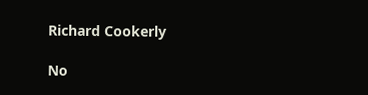Richard Cookerly

No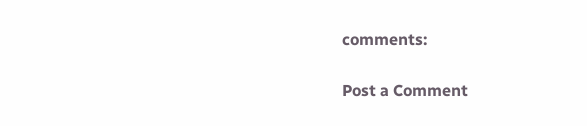comments:

Post a Comment